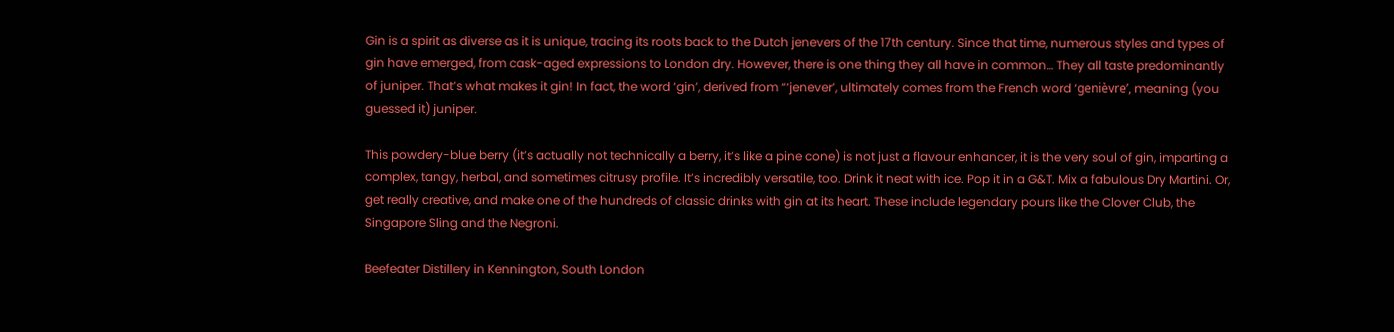Gin is a spirit as diverse as it is unique, tracing its roots back to the Dutch jenevers of the 17th century. Since that time, numerous styles and types of gin have emerged, from cask-aged expressions to London dry. However, there is one thing they all have in common… They all taste predominantly of juniper. That’s what makes it gin! In fact, the word ‘gin’, derived from “‘jenever’, ultimately comes from the French word ‘genièvre’, meaning (you guessed it) juniper.

This powdery-blue berry (it’s actually not technically a berry, it’s like a pine cone) is not just a flavour enhancer, it is the very soul of gin, imparting a complex, tangy, herbal, and sometimes citrusy profile. It’s incredibly versatile, too. Drink it neat with ice. Pop it in a G&T. Mix a fabulous Dry Martini. Or, get really creative, and make one of the hundreds of classic drinks with gin at its heart. These include legendary pours like the Clover Club, the Singapore Sling and the Negroni.

Beefeater Distillery in Kennington, South London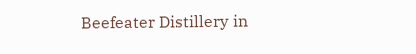Beefeater Distillery in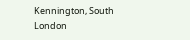Kennington, South London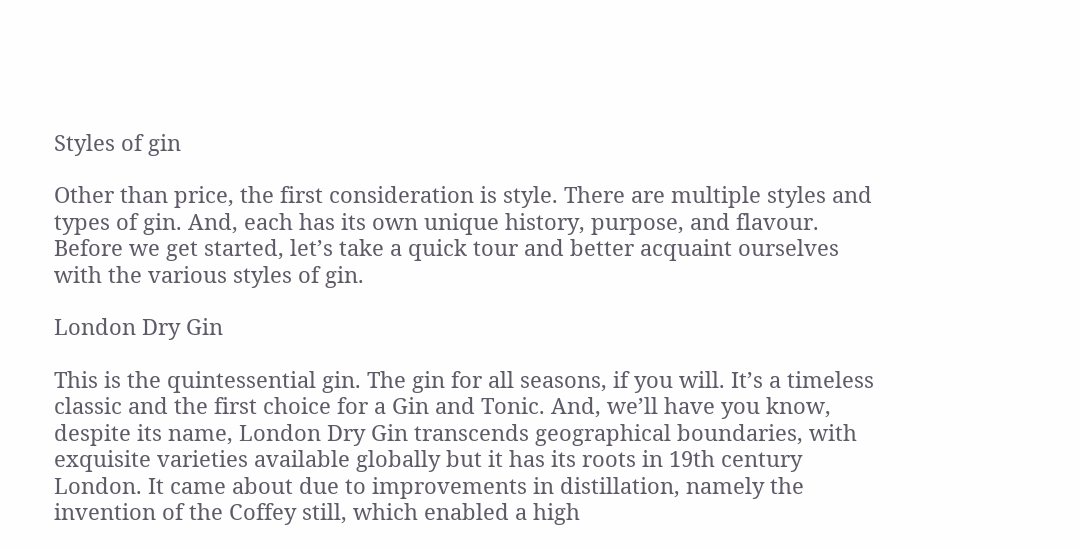Styles of gin

Other than price, the first consideration is style. There are multiple styles and types of gin. And, each has its own unique history, purpose, and flavour. Before we get started, let’s take a quick tour and better acquaint ourselves with the various styles of gin.

London Dry Gin

This is the quintessential gin. The gin for all seasons, if you will. It’s a timeless classic and the first choice for a Gin and Tonic. And, we’ll have you know, despite its name, London Dry Gin transcends geographical boundaries, with exquisite varieties available globally but it has its roots in 19th century London. It came about due to improvements in distillation, namely the invention of the Coffey still, which enabled a high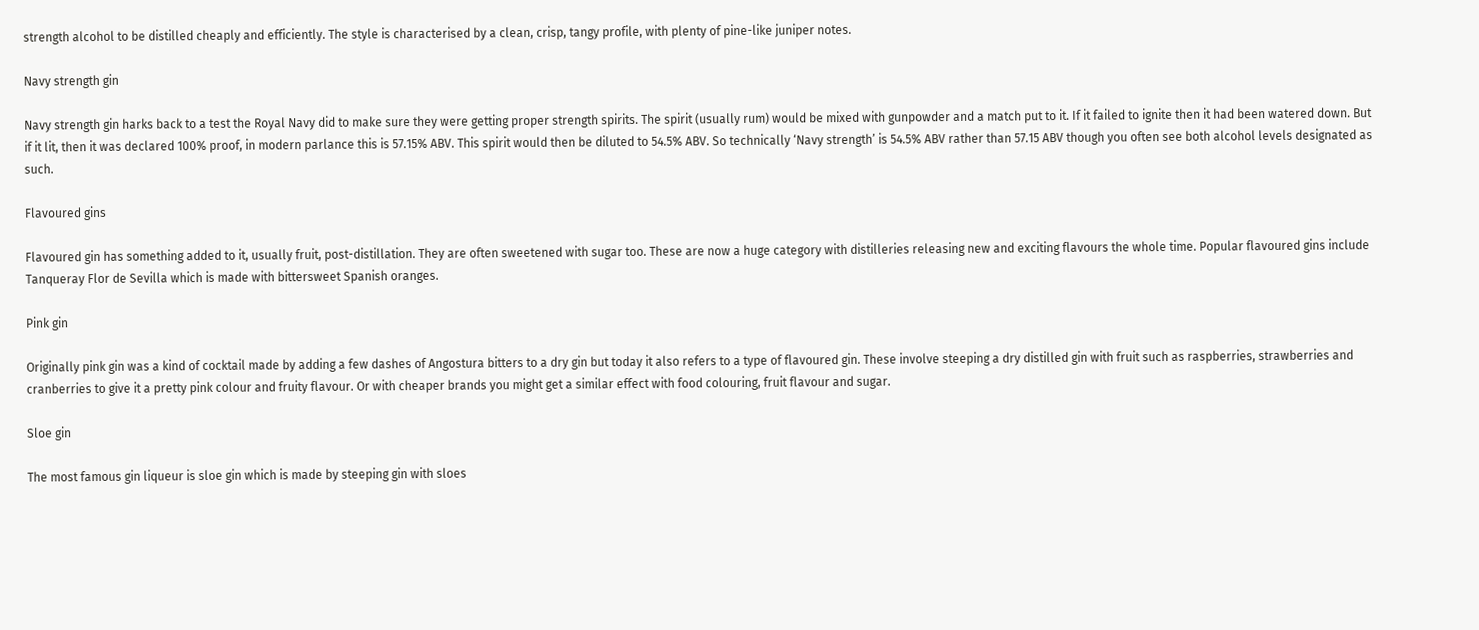strength alcohol to be distilled cheaply and efficiently. The style is characterised by a clean, crisp, tangy profile, with plenty of pine-like juniper notes.

Navy strength gin

Navy strength gin harks back to a test the Royal Navy did to make sure they were getting proper strength spirits. The spirit (usually rum) would be mixed with gunpowder and a match put to it. If it failed to ignite then it had been watered down. But if it lit, then it was declared 100% proof, in modern parlance this is 57.15% ABV. This spirit would then be diluted to 54.5% ABV. So technically ‘Navy strength’ is 54.5% ABV rather than 57.15 ABV though you often see both alcohol levels designated as such.

Flavoured gins

Flavoured gin has something added to it, usually fruit, post-distillation. They are often sweetened with sugar too. These are now a huge category with distilleries releasing new and exciting flavours the whole time. Popular flavoured gins include Tanqueray Flor de Sevilla which is made with bittersweet Spanish oranges.

Pink gin

Originally pink gin was a kind of cocktail made by adding a few dashes of Angostura bitters to a dry gin but today it also refers to a type of flavoured gin. These involve steeping a dry distilled gin with fruit such as raspberries, strawberries and cranberries to give it a pretty pink colour and fruity flavour. Or with cheaper brands you might get a similar effect with food colouring, fruit flavour and sugar.

Sloe gin

The most famous gin liqueur is sloe gin which is made by steeping gin with sloes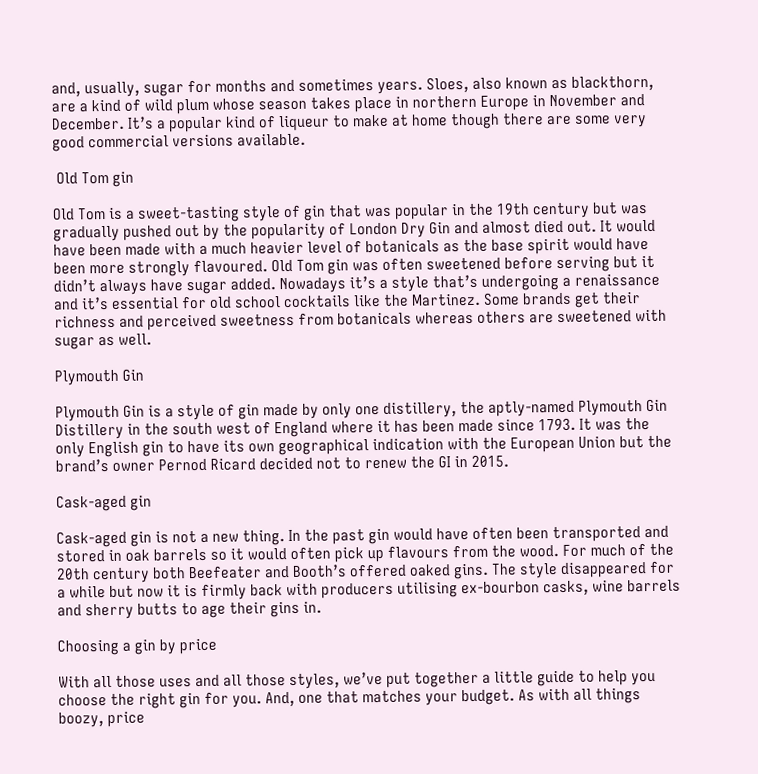and, usually, sugar for months and sometimes years. Sloes, also known as blackthorn, are a kind of wild plum whose season takes place in northern Europe in November and December. It’s a popular kind of liqueur to make at home though there are some very good commercial versions available.

 Old Tom gin

Old Tom is a sweet-tasting style of gin that was popular in the 19th century but was gradually pushed out by the popularity of London Dry Gin and almost died out. It would have been made with a much heavier level of botanicals as the base spirit would have been more strongly flavoured. Old Tom gin was often sweetened before serving but it didn’t always have sugar added. Nowadays it’s a style that’s undergoing a renaissance and it’s essential for old school cocktails like the Martinez. Some brands get their richness and perceived sweetness from botanicals whereas others are sweetened with sugar as well.

Plymouth Gin

Plymouth Gin is a style of gin made by only one distillery, the aptly-named Plymouth Gin Distillery in the south west of England where it has been made since 1793. It was the only English gin to have its own geographical indication with the European Union but the brand’s owner Pernod Ricard decided not to renew the GI in 2015.

Cask-aged gin

Cask-aged gin is not a new thing. In the past gin would have often been transported and stored in oak barrels so it would often pick up flavours from the wood. For much of the 20th century both Beefeater and Booth’s offered oaked gins. The style disappeared for a while but now it is firmly back with producers utilising ex-bourbon casks, wine barrels and sherry butts to age their gins in.

Choosing a gin by price

With all those uses and all those styles, we’ve put together a little guide to help you choose the right gin for you. And, one that matches your budget. As with all things boozy, price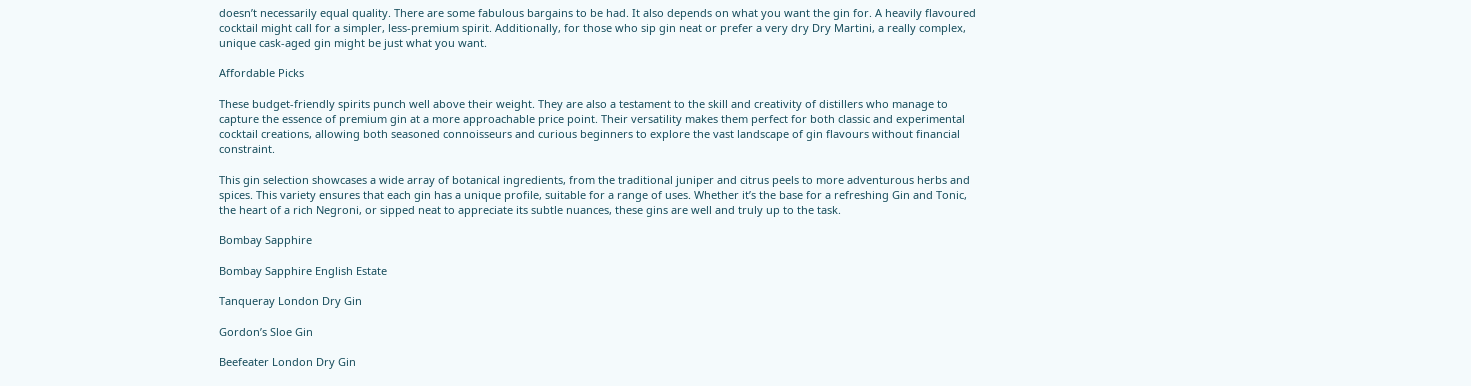doesn’t necessarily equal quality. There are some fabulous bargains to be had. It also depends on what you want the gin for. A heavily flavoured cocktail might call for a simpler, less-premium spirit. Additionally, for those who sip gin neat or prefer a very dry Dry Martini, a really complex, unique cask-aged gin might be just what you want.

Affordable Picks

These budget-friendly spirits punch well above their weight. They are also a testament to the skill and creativity of distillers who manage to capture the essence of premium gin at a more approachable price point. Their versatility makes them perfect for both classic and experimental cocktail creations, allowing both seasoned connoisseurs and curious beginners to explore the vast landscape of gin flavours without financial constraint.

This gin selection showcases a wide array of botanical ingredients, from the traditional juniper and citrus peels to more adventurous herbs and spices. This variety ensures that each gin has a unique profile, suitable for a range of uses. Whether it’s the base for a refreshing Gin and Tonic, the heart of a rich Negroni, or sipped neat to appreciate its subtle nuances, these gins are well and truly up to the task.

Bombay Sapphire

Bombay Sapphire English Estate

Tanqueray London Dry Gin

Gordon’s Sloe Gin

Beefeater London Dry Gin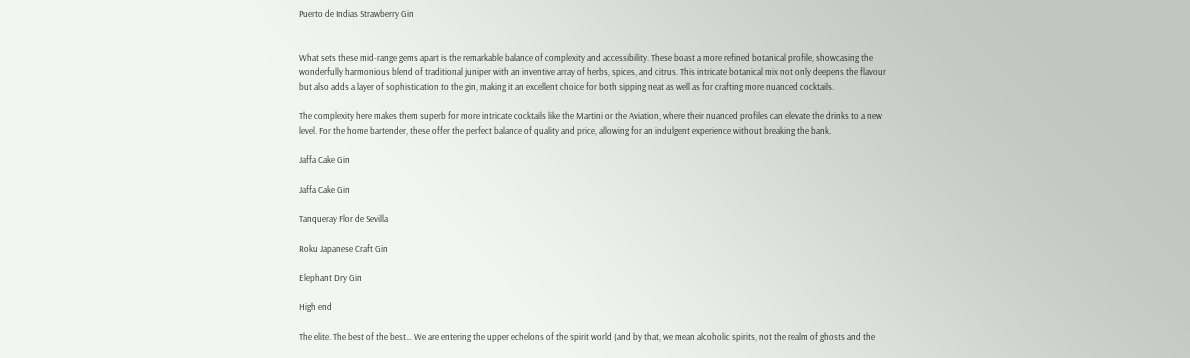Puerto de Indias Strawberry Gin


What sets these mid-range gems apart is the remarkable balance of complexity and accessibility. These boast a more refined botanical profile, showcasing the wonderfully harmonious blend of traditional juniper with an inventive array of herbs, spices, and citrus. This intricate botanical mix not only deepens the flavour but also adds a layer of sophistication to the gin, making it an excellent choice for both sipping neat as well as for crafting more nuanced cocktails.

The complexity here makes them superb for more intricate cocktails like the Martini or the Aviation, where their nuanced profiles can elevate the drinks to a new level. For the home bartender, these offer the perfect balance of quality and price, allowing for an indulgent experience without breaking the bank.

Jaffa Cake Gin

Jaffa Cake Gin

Tanqueray Flor de Sevilla

Roku Japanese Craft Gin

Elephant Dry Gin

High end

The elite. The best of the best… We are entering the upper echelons of the spirit world (and by that, we mean alcoholic spirits, not the realm of ghosts and the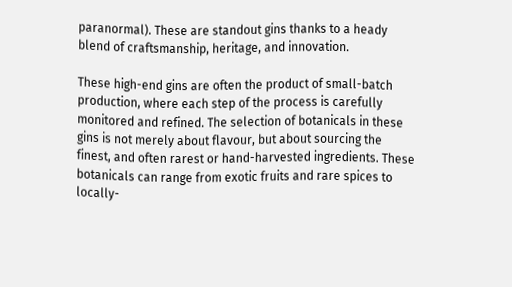paranormal). These are standout gins thanks to a heady blend of craftsmanship, heritage, and innovation.

These high-end gins are often the product of small-batch production, where each step of the process is carefully monitored and refined. The selection of botanicals in these gins is not merely about flavour, but about sourcing the finest, and often rarest or hand-harvested ingredients. These botanicals can range from exotic fruits and rare spices to locally-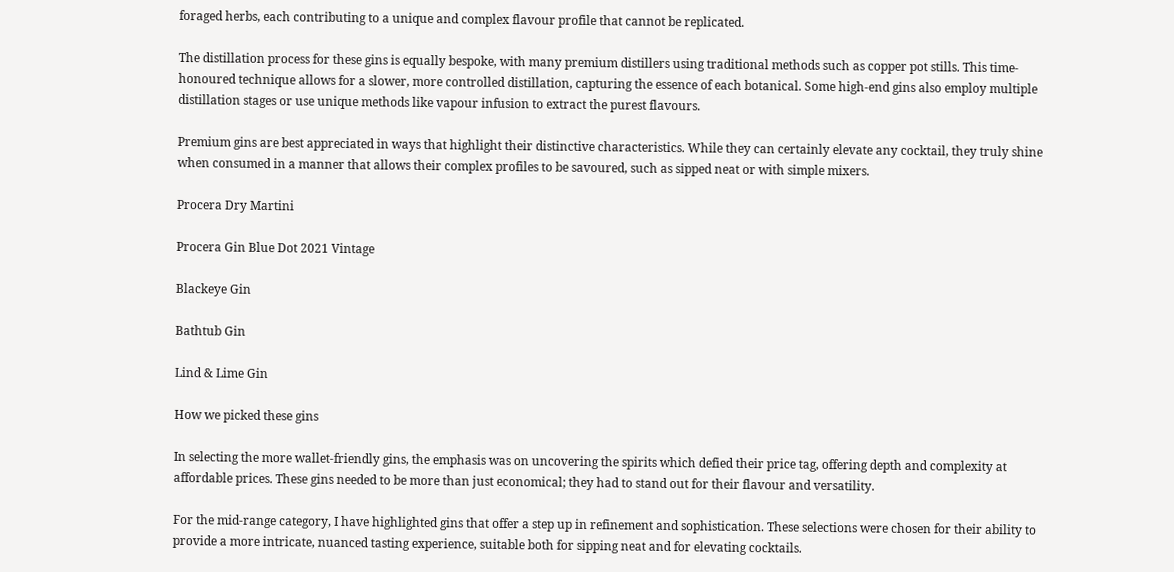foraged herbs, each contributing to a unique and complex flavour profile that cannot be replicated.

The distillation process for these gins is equally bespoke, with many premium distillers using traditional methods such as copper pot stills. This time-honoured technique allows for a slower, more controlled distillation, capturing the essence of each botanical. Some high-end gins also employ multiple distillation stages or use unique methods like vapour infusion to extract the purest flavours.

Premium gins are best appreciated in ways that highlight their distinctive characteristics. While they can certainly elevate any cocktail, they truly shine when consumed in a manner that allows their complex profiles to be savoured, such as sipped neat or with simple mixers.

Procera Dry Martini

Procera Gin Blue Dot 2021 Vintage

Blackeye Gin

Bathtub Gin

Lind & Lime Gin

How we picked these gins

In selecting the more wallet-friendly gins, the emphasis was on uncovering the spirits which defied their price tag, offering depth and complexity at affordable prices. These gins needed to be more than just economical; they had to stand out for their flavour and versatility.

For the mid-range category, I have highlighted gins that offer a step up in refinement and sophistication. These selections were chosen for their ability to provide a more intricate, nuanced tasting experience, suitable both for sipping neat and for elevating cocktails.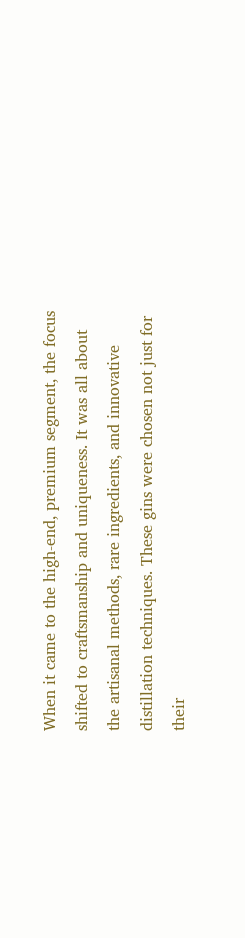When it came to the high-end, premium segment, the focus shifted to craftsmanship and uniqueness. It was all about the artisanal methods, rare ingredients, and innovative distillation techniques. These gins were chosen not just for their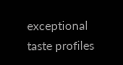exceptional taste profiles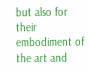but also for their embodiment of the art and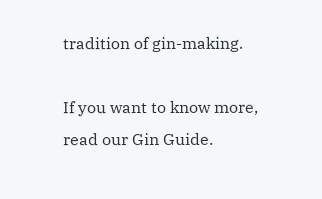tradition of gin-making.

If you want to know more, read our Gin Guide.